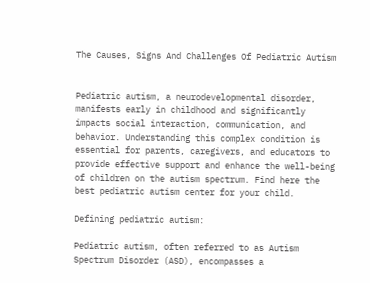The Causes, Signs And Challenges Of Pediatric Autism


Pediatric autism, a neurodevelopmental disorder, manifests early in childhood and significantly impacts social interaction, communication, and behavior. Understanding this complex condition is essential for parents, caregivers, and educators to provide effective support and enhance the well-being of children on the autism spectrum. Find here the best pediatric autism center for your child.

Defining pediatric autism:

Pediatric autism, often referred to as Autism Spectrum Disorder (ASD), encompasses a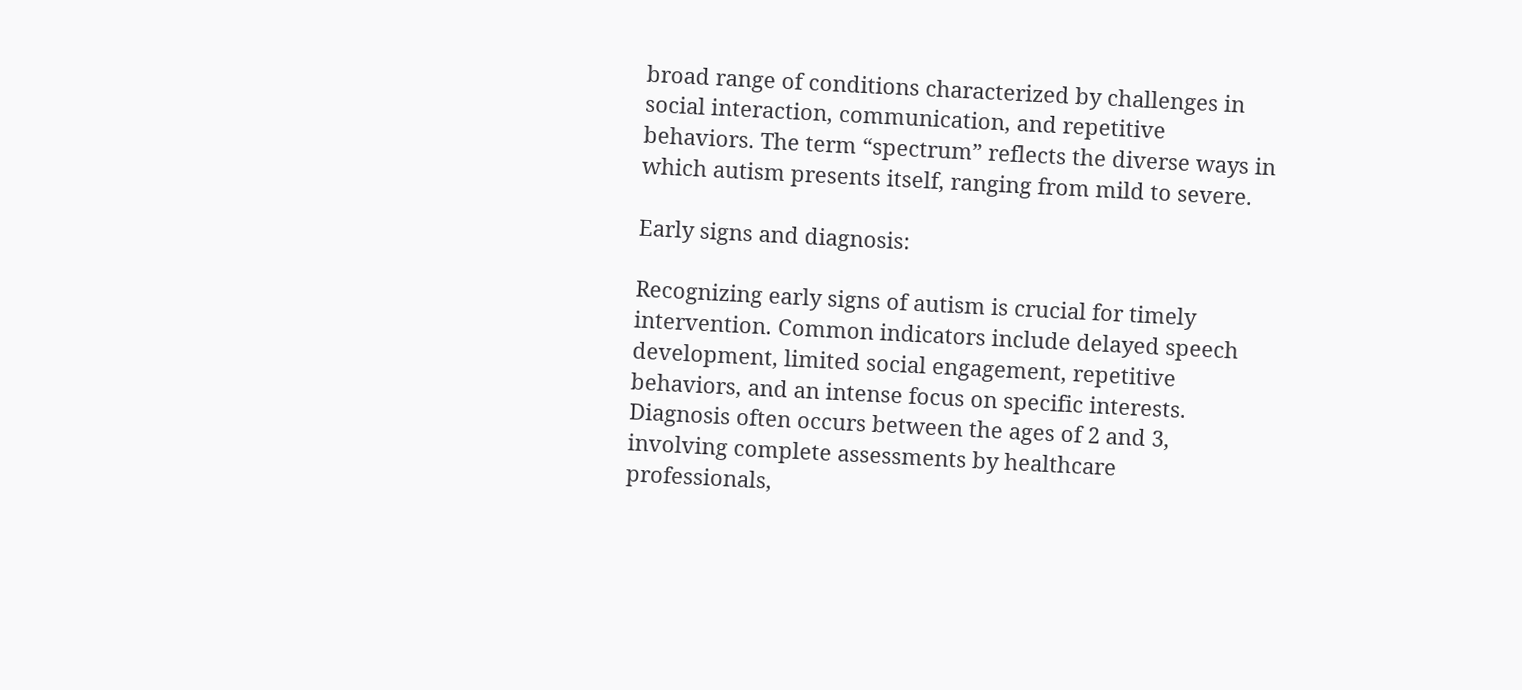broad range of conditions characterized by challenges in social interaction, communication, and repetitive behaviors. The term “spectrum” reflects the diverse ways in which autism presents itself, ranging from mild to severe.

Early signs and diagnosis:

Recognizing early signs of autism is crucial for timely intervention. Common indicators include delayed speech development, limited social engagement, repetitive behaviors, and an intense focus on specific interests. Diagnosis often occurs between the ages of 2 and 3, involving complete assessments by healthcare professionals,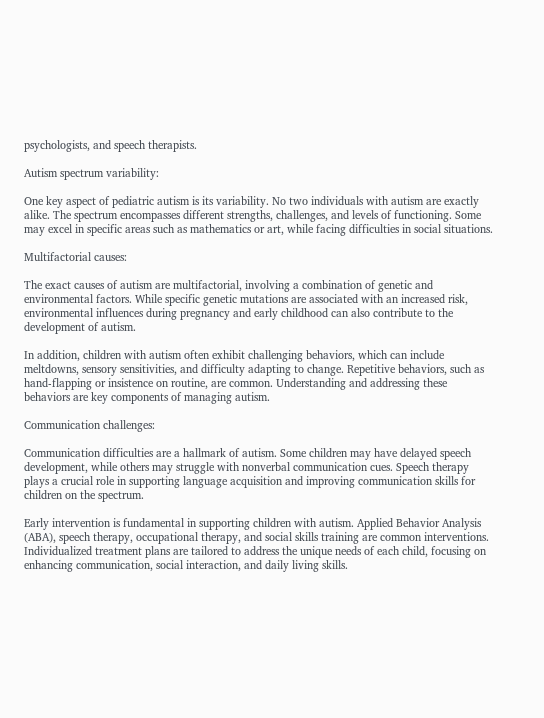psychologists, and speech therapists.

Autism spectrum variability:

One key aspect of pediatric autism is its variability. No two individuals with autism are exactly alike. The spectrum encompasses different strengths, challenges, and levels of functioning. Some may excel in specific areas such as mathematics or art, while facing difficulties in social situations.

Multifactorial causes:

The exact causes of autism are multifactorial, involving a combination of genetic and environmental factors. While specific genetic mutations are associated with an increased risk, environmental influences during pregnancy and early childhood can also contribute to the development of autism.

In addition, children with autism often exhibit challenging behaviors, which can include meltdowns, sensory sensitivities, and difficulty adapting to change. Repetitive behaviors, such as hand-flapping or insistence on routine, are common. Understanding and addressing these behaviors are key components of managing autism.

Communication challenges:

Communication difficulties are a hallmark of autism. Some children may have delayed speech development, while others may struggle with nonverbal communication cues. Speech therapy plays a crucial role in supporting language acquisition and improving communication skills for children on the spectrum.

Early intervention is fundamental in supporting children with autism. Applied Behavior Analysis (ABA), speech therapy, occupational therapy, and social skills training are common interventions. Individualized treatment plans are tailored to address the unique needs of each child, focusing on enhancing communication, social interaction, and daily living skills.